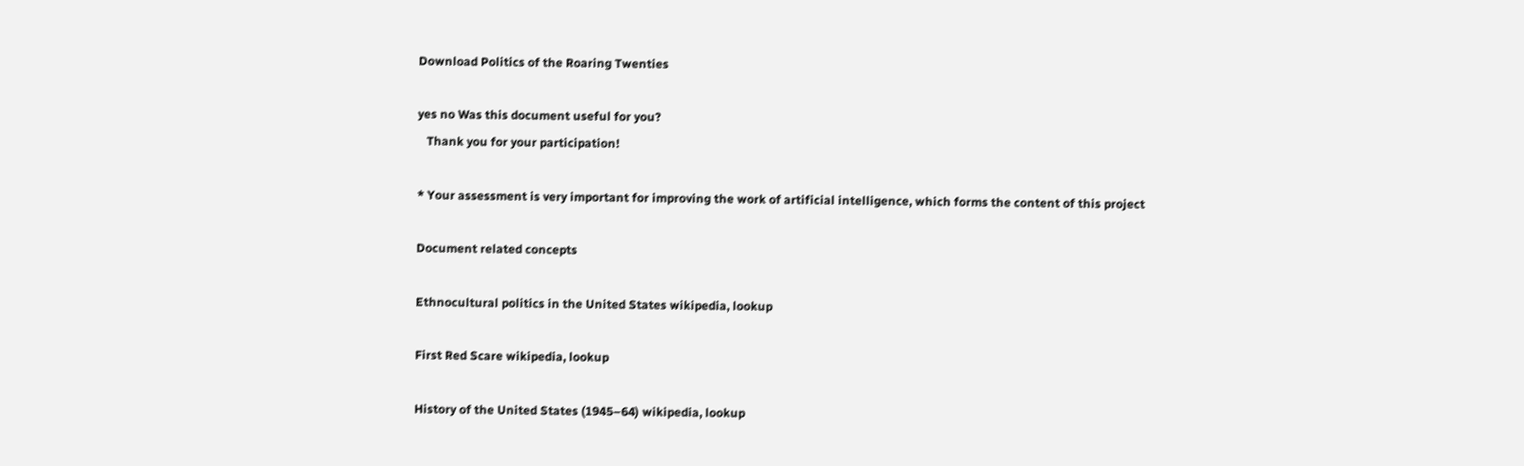Download Politics of the Roaring Twenties

yes no Was this document useful for you?
   Thank you for your participation!

* Your assessment is very important for improving the work of artificial intelligence, which forms the content of this project

Document related concepts

Ethnocultural politics in the United States wikipedia, lookup

First Red Scare wikipedia, lookup

History of the United States (1945–64) wikipedia, lookup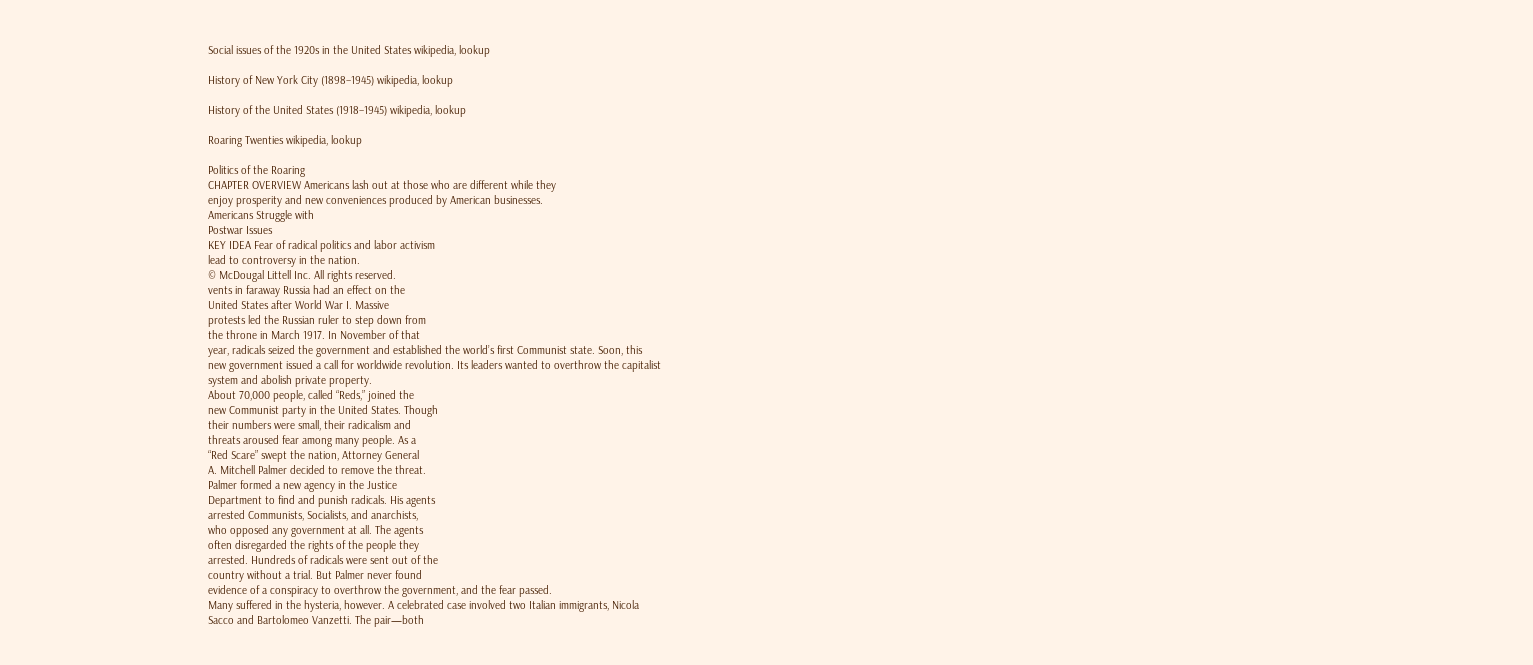Social issues of the 1920s in the United States wikipedia, lookup

History of New York City (1898–1945) wikipedia, lookup

History of the United States (1918–1945) wikipedia, lookup

Roaring Twenties wikipedia, lookup

Politics of the Roaring
CHAPTER OVERVIEW Americans lash out at those who are different while they
enjoy prosperity and new conveniences produced by American businesses.
Americans Struggle with
Postwar Issues
KEY IDEA Fear of radical politics and labor activism
lead to controversy in the nation.
© McDougal Littell Inc. All rights reserved.
vents in faraway Russia had an effect on the
United States after World War I. Massive
protests led the Russian ruler to step down from
the throne in March 1917. In November of that
year, radicals seized the government and established the world’s first Communist state. Soon, this
new government issued a call for worldwide revolution. Its leaders wanted to overthrow the capitalist
system and abolish private property.
About 70,000 people, called “Reds,” joined the
new Communist party in the United States. Though
their numbers were small, their radicalism and
threats aroused fear among many people. As a
“Red Scare” swept the nation, Attorney General
A. Mitchell Palmer decided to remove the threat.
Palmer formed a new agency in the Justice
Department to find and punish radicals. His agents
arrested Communists, Socialists, and anarchists,
who opposed any government at all. The agents
often disregarded the rights of the people they
arrested. Hundreds of radicals were sent out of the
country without a trial. But Palmer never found
evidence of a conspiracy to overthrow the government, and the fear passed.
Many suffered in the hysteria, however. A celebrated case involved two Italian immigrants, Nicola
Sacco and Bartolomeo Vanzetti. The pair—both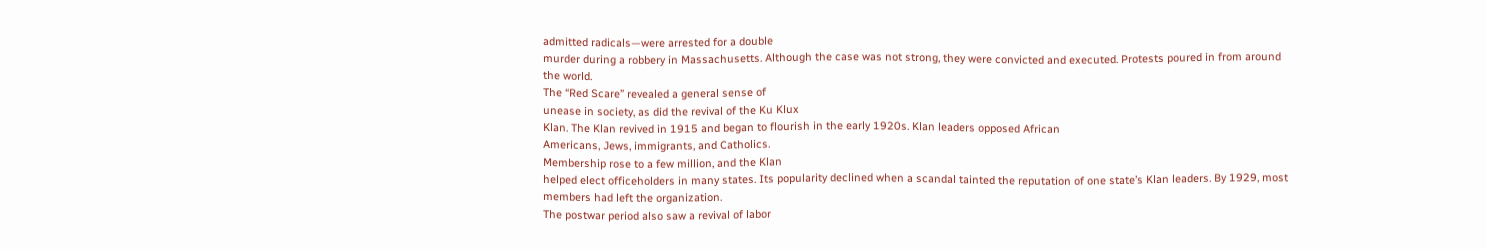admitted radicals—were arrested for a double
murder during a robbery in Massachusetts. Although the case was not strong, they were convicted and executed. Protests poured in from around
the world.
The “Red Scare” revealed a general sense of
unease in society, as did the revival of the Ku Klux
Klan. The Klan revived in 1915 and began to flourish in the early 1920s. Klan leaders opposed African
Americans, Jews, immigrants, and Catholics.
Membership rose to a few million, and the Klan
helped elect officeholders in many states. Its popularity declined when a scandal tainted the reputation of one state’s Klan leaders. By 1929, most
members had left the organization.
The postwar period also saw a revival of labor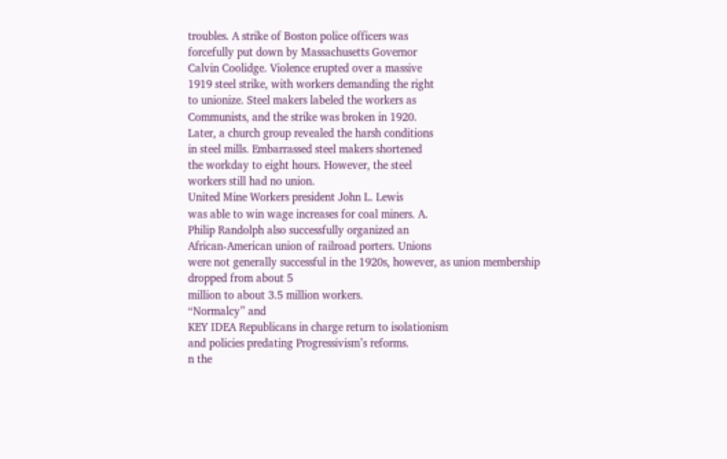troubles. A strike of Boston police officers was
forcefully put down by Massachusetts Governor
Calvin Coolidge. Violence erupted over a massive
1919 steel strike, with workers demanding the right
to unionize. Steel makers labeled the workers as
Communists, and the strike was broken in 1920.
Later, a church group revealed the harsh conditions
in steel mills. Embarrassed steel makers shortened
the workday to eight hours. However, the steel
workers still had no union.
United Mine Workers president John L. Lewis
was able to win wage increases for coal miners. A.
Philip Randolph also successfully organized an
African-American union of railroad porters. Unions
were not generally successful in the 1920s, however, as union membership dropped from about 5
million to about 3.5 million workers.
“Normalcy” and
KEY IDEA Republicans in charge return to isolationism
and policies predating Progressivism’s reforms.
n the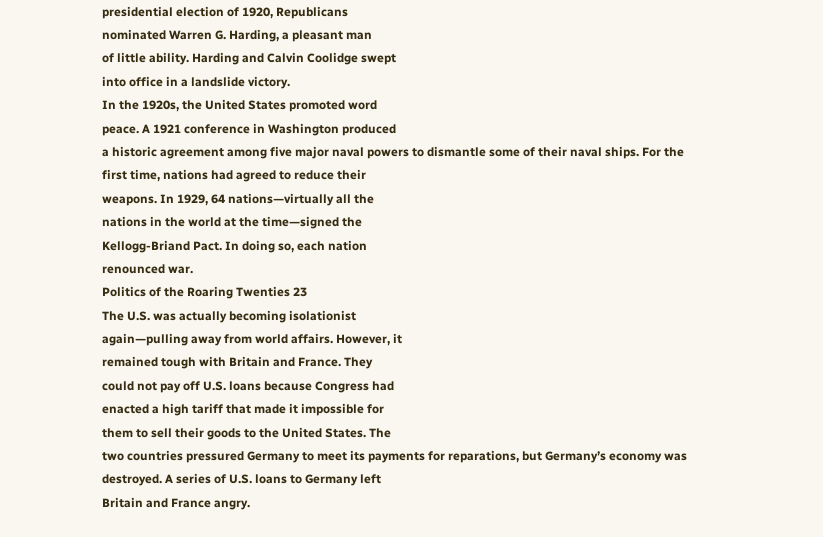presidential election of 1920, Republicans
nominated Warren G. Harding, a pleasant man
of little ability. Harding and Calvin Coolidge swept
into office in a landslide victory.
In the 1920s, the United States promoted word
peace. A 1921 conference in Washington produced
a historic agreement among five major naval powers to dismantle some of their naval ships. For the
first time, nations had agreed to reduce their
weapons. In 1929, 64 nations—virtually all the
nations in the world at the time—signed the
Kellogg-Briand Pact. In doing so, each nation
renounced war.
Politics of the Roaring Twenties 23
The U.S. was actually becoming isolationist
again—pulling away from world affairs. However, it
remained tough with Britain and France. They
could not pay off U.S. loans because Congress had
enacted a high tariff that made it impossible for
them to sell their goods to the United States. The
two countries pressured Germany to meet its payments for reparations, but Germany’s economy was
destroyed. A series of U.S. loans to Germany left
Britain and France angry.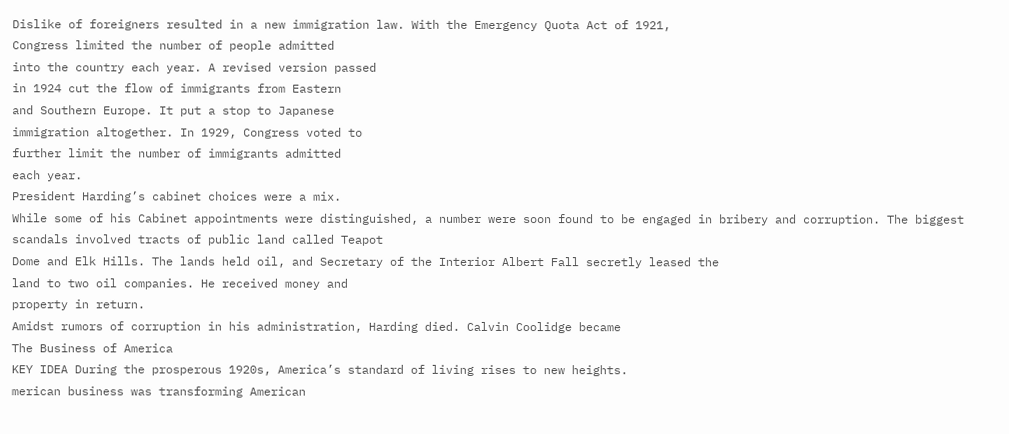Dislike of foreigners resulted in a new immigration law. With the Emergency Quota Act of 1921,
Congress limited the number of people admitted
into the country each year. A revised version passed
in 1924 cut the flow of immigrants from Eastern
and Southern Europe. It put a stop to Japanese
immigration altogether. In 1929, Congress voted to
further limit the number of immigrants admitted
each year.
President Harding’s cabinet choices were a mix.
While some of his Cabinet appointments were distinguished, a number were soon found to be engaged in bribery and corruption. The biggest scandals involved tracts of public land called Teapot
Dome and Elk Hills. The lands held oil, and Secretary of the Interior Albert Fall secretly leased the
land to two oil companies. He received money and
property in return.
Amidst rumors of corruption in his administration, Harding died. Calvin Coolidge became
The Business of America
KEY IDEA During the prosperous 1920s, America’s standard of living rises to new heights.
merican business was transforming American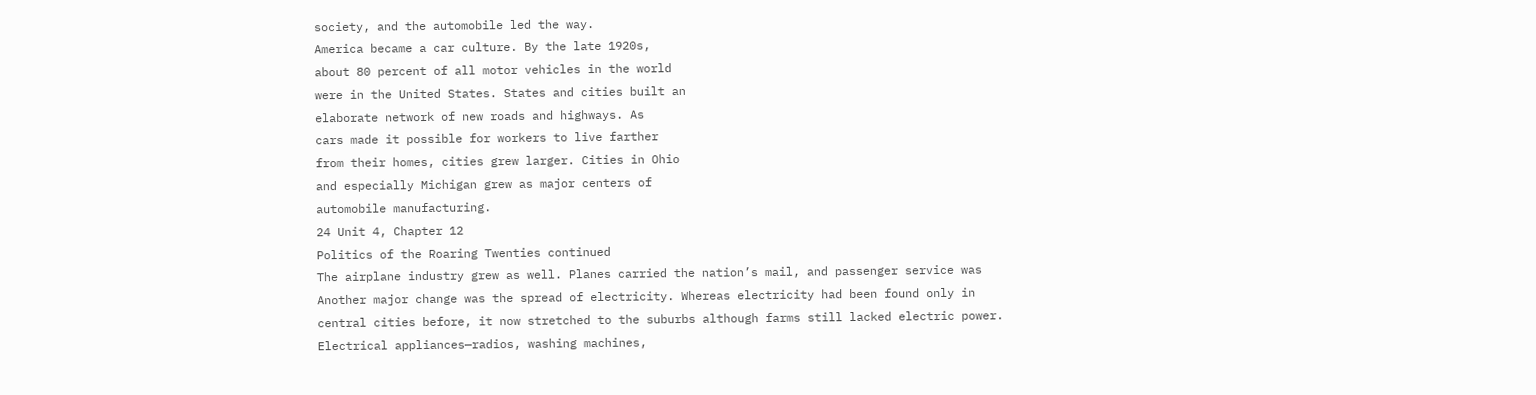society, and the automobile led the way.
America became a car culture. By the late 1920s,
about 80 percent of all motor vehicles in the world
were in the United States. States and cities built an
elaborate network of new roads and highways. As
cars made it possible for workers to live farther
from their homes, cities grew larger. Cities in Ohio
and especially Michigan grew as major centers of
automobile manufacturing.
24 Unit 4, Chapter 12
Politics of the Roaring Twenties continued
The airplane industry grew as well. Planes carried the nation’s mail, and passenger service was
Another major change was the spread of electricity. Whereas electricity had been found only in
central cities before, it now stretched to the suburbs although farms still lacked electric power.
Electrical appliances—radios, washing machines,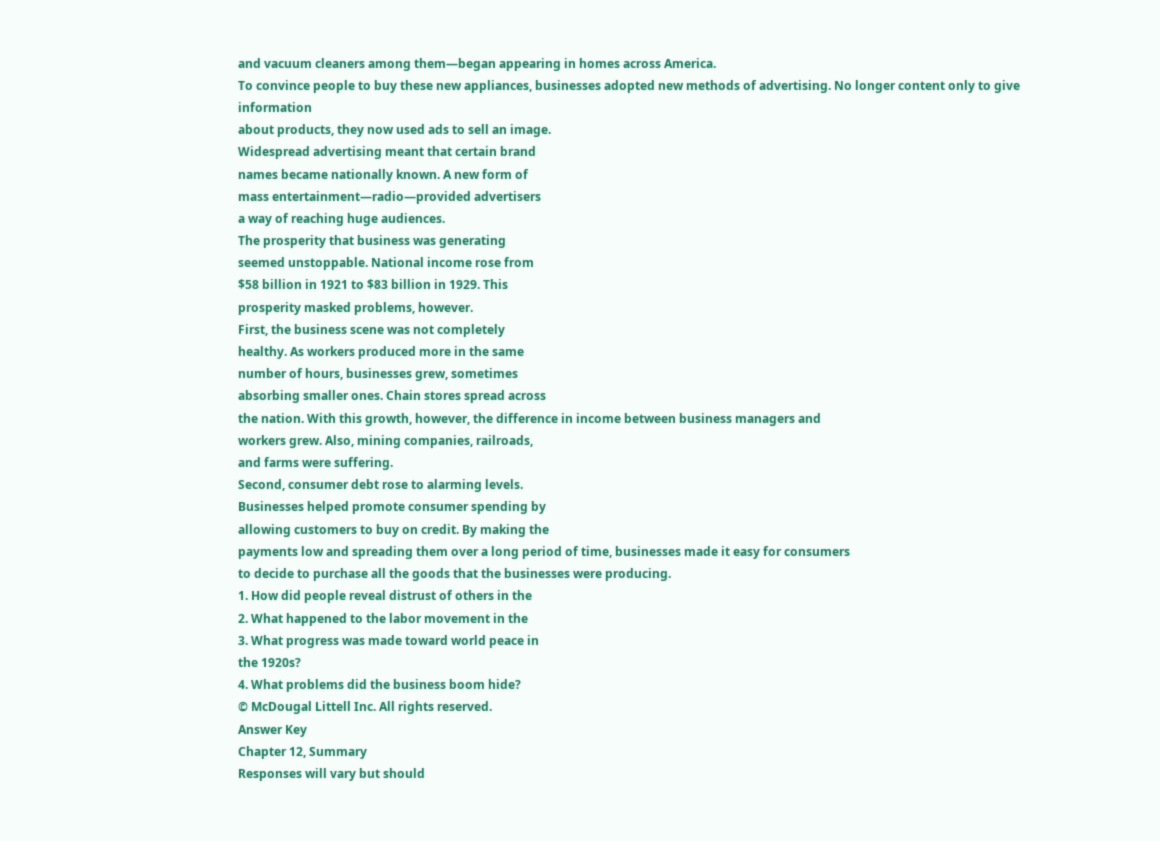and vacuum cleaners among them—began appearing in homes across America.
To convince people to buy these new appliances, businesses adopted new methods of advertising. No longer content only to give information
about products, they now used ads to sell an image.
Widespread advertising meant that certain brand
names became nationally known. A new form of
mass entertainment—radio—provided advertisers
a way of reaching huge audiences.
The prosperity that business was generating
seemed unstoppable. National income rose from
$58 billion in 1921 to $83 billion in 1929. This
prosperity masked problems, however.
First, the business scene was not completely
healthy. As workers produced more in the same
number of hours, businesses grew, sometimes
absorbing smaller ones. Chain stores spread across
the nation. With this growth, however, the difference in income between business managers and
workers grew. Also, mining companies, railroads,
and farms were suffering.
Second, consumer debt rose to alarming levels.
Businesses helped promote consumer spending by
allowing customers to buy on credit. By making the
payments low and spreading them over a long period of time, businesses made it easy for consumers
to decide to purchase all the goods that the businesses were producing.
1. How did people reveal distrust of others in the
2. What happened to the labor movement in the
3. What progress was made toward world peace in
the 1920s?
4. What problems did the business boom hide?
© McDougal Littell Inc. All rights reserved.
Answer Key
Chapter 12, Summary
Responses will vary but should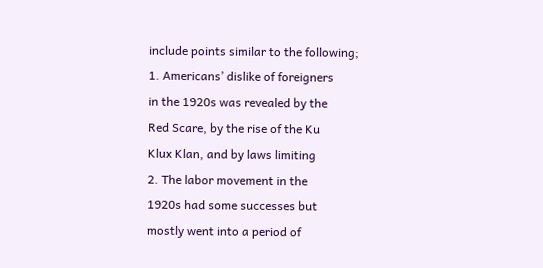include points similar to the following;
1. Americans’ dislike of foreigners
in the 1920s was revealed by the
Red Scare, by the rise of the Ku
Klux Klan, and by laws limiting
2. The labor movement in the
1920s had some successes but
mostly went into a period of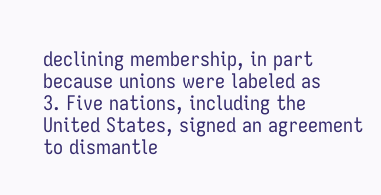declining membership, in part
because unions were labeled as
3. Five nations, including the
United States, signed an agreement to dismantle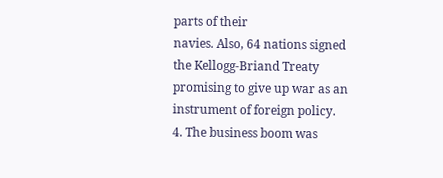parts of their
navies. Also, 64 nations signed
the Kellogg-Briand Treaty
promising to give up war as an
instrument of foreign policy.
4. The business boom was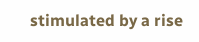stimulated by a rise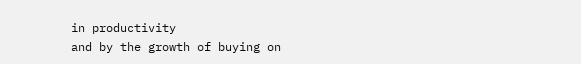in productivity
and by the growth of buying on